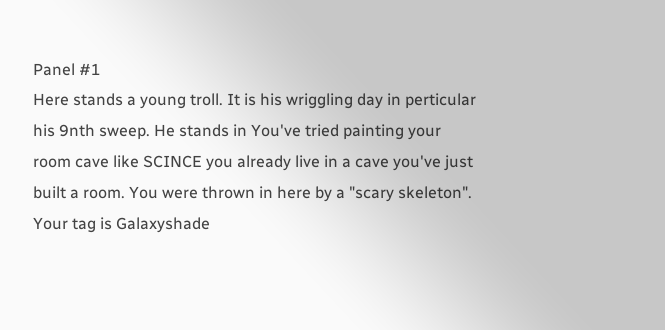Panel #1
Here stands a young troll. It is his wriggling day in perticular his 9nth sweep. He stands in You've tried painting your room cave like SCINCE you already live in a cave you've just built a room. You were thrown in here by a "scary skeleton". Your tag is Galaxyshade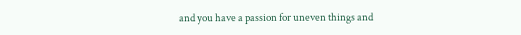and you have a passion for uneven things and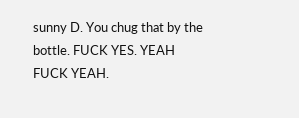sunny D. You chug that by the bottle. FUCK YES. YEAH FUCK YEAH.